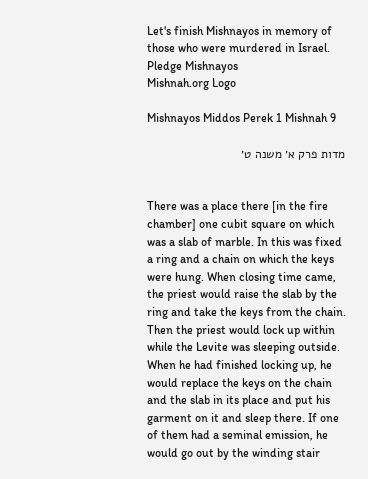Let's finish Mishnayos in memory of those who were murdered in Israel.
Pledge Mishnayos
Mishnah.org Logo

Mishnayos Middos Perek 1 Mishnah 9

מדות פרק א׳ משנה ט׳


There was a place there [in the fire chamber] one cubit square on which was a slab of marble. In this was fixed a ring and a chain on which the keys were hung. When closing time came, the priest would raise the slab by the ring and take the keys from the chain. Then the priest would lock up within while the Levite was sleeping outside. When he had finished locking up, he would replace the keys on the chain and the slab in its place and put his garment on it and sleep there. If one of them had a seminal emission, he would go out by the winding stair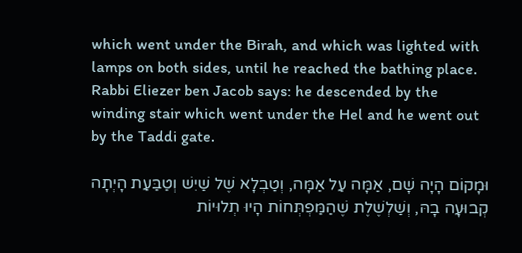which went under the Birah, and which was lighted with lamps on both sides, until he reached the bathing place. Rabbi Eliezer ben Jacob says: he descended by the winding stair which went under the Hel and he went out by the Taddi gate.

וּמָקוֹם הָיָה שָׁם, אַמָּה עַל אַמָּה, וְטַבְלָא שֶׁל שַׁיִשׁ וְטַבַּעַת הָיְתָה קְבוּעָה בָהּ, וְשַׁלְשֶׁלֶת שֶׁהַמַּפְתְּחוֹת הָיוּ תְלוּיוֹת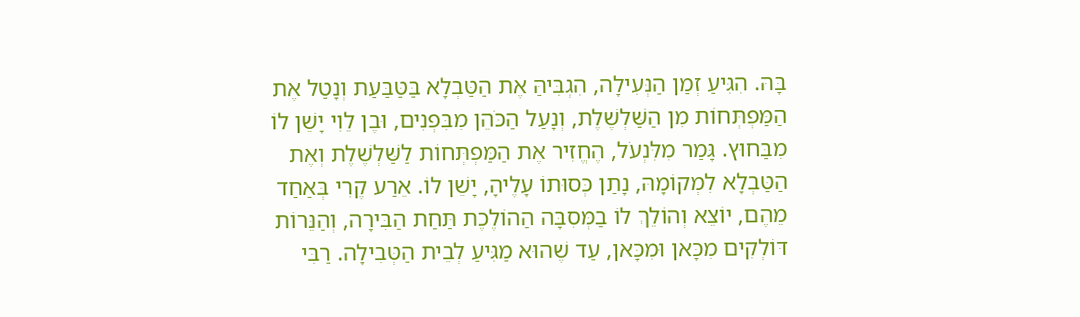בָּהּ. הִגִּיעַ זְמַן הַנְּעִילָה, הִגְבִּיהַּ אֶת הַטַּבְלָא בַּטַּבַּעַת וְנָטַל אֶת הַמַּפְתְּחוֹת מִן הַשַּׁלְשֶׁלֶת, וְנָעַל הַכֹּהֵן מִבִּפְנִים, וּבֶן לֵוִי יָשֵׁן לוֹ מִבַּחוּץ. גָּמַר מִלִּנְעֹל, הֶחֱזִיר אֶת הַמַּפְתְּחוֹת לַשַּׁלְשֶׁלֶת וְאֶת הַטַּבְלָא לִמְקוֹמָהּ, נָתַן כְּסוּתוֹ עָלֶיהָ, יָשֵׁן לוֹ. אֵרַע קֶרִי בְּאַחַד מֵהֶם, יוֹצֵא וְהוֹלֵךְ לוֹ בַמְּסִבָּה הַהוֹלֶכֶת תַּחַת הַבִּירָה, וְהַנֵּרוֹת דּוֹלְקִים מִכָּאן וּמִכָּאן, עַד שֶׁהוּא מַגִּיעַ לְבֵית הַטְּבִילָה. רַבִּי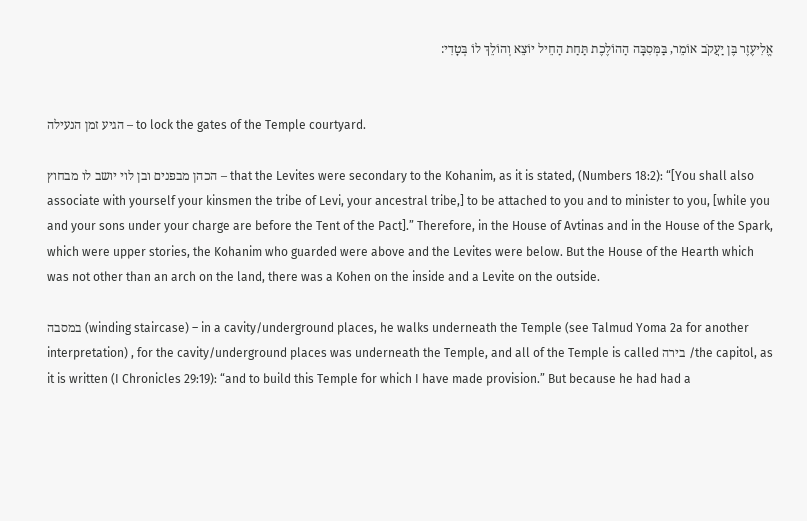אֱלִיעֶזֶר בֶּן יַעֲקֹב אוֹמֵר, בַּמְּסִבָּה הַהוֹלֶכֶת תַּחַת הַחֵיל יוֹצֵא וְהוֹלֵךְ לוֹ בְּטָדִי:


הגיע זמן הנעילה – to lock the gates of the Temple courtyard.

הכהן מבפנים ובן לוי יושב לו מבחוץ – that the Levites were secondary to the Kohanim, as it is stated, (Numbers 18:2): “[You shall also associate with yourself your kinsmen the tribe of Levi, your ancestral tribe,] to be attached to you and to minister to you, [while you and your sons under your charge are before the Tent of the Pact].” Therefore, in the House of Avtinas and in the House of the Spark, which were upper stories, the Kohanim who guarded were above and the Levites were below. But the House of the Hearth which was not other than an arch on the land, there was a Kohen on the inside and a Levite on the outside.

במסבה (winding staircase) – in a cavity/underground places, he walks underneath the Temple (see Talmud Yoma 2a for another interpretation) , for the cavity/underground places was underneath the Temple, and all of the Temple is called בירה /the capitol, as it is written (I Chronicles 29:19): “and to build this Temple for which I have made provision.” But because he had had a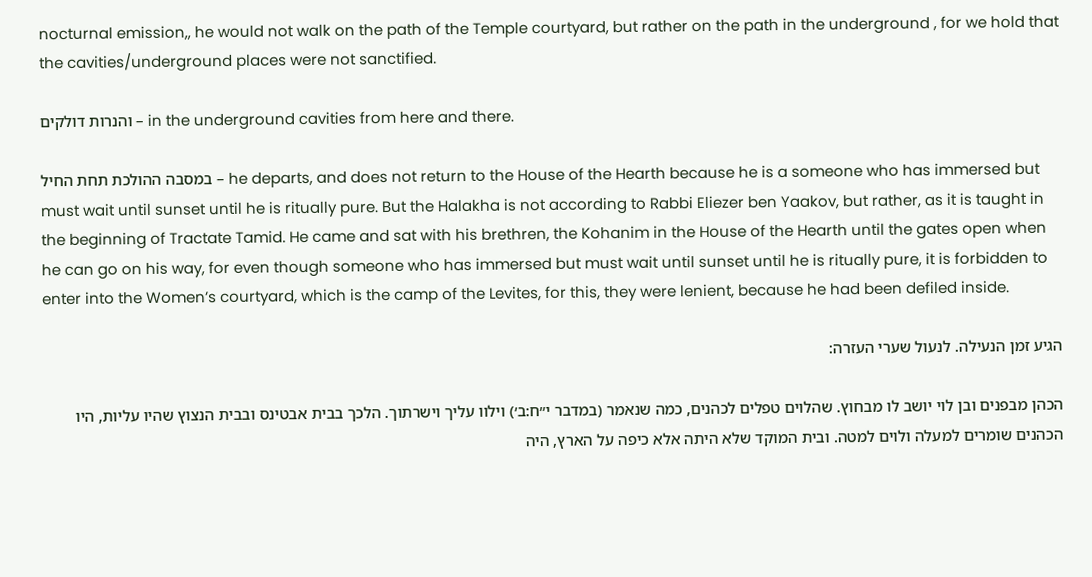nocturnal emission,, he would not walk on the path of the Temple courtyard, but rather on the path in the underground , for we hold that the cavities/underground places were not sanctified.

והנרות דולקים – in the underground cavities from here and there.

במסבה ההולכת תחת החיל – he departs, and does not return to the House of the Hearth because he is a someone who has immersed but must wait until sunset until he is ritually pure. But the Halakha is not according to Rabbi Eliezer ben Yaakov, but rather, as it is taught in the beginning of Tractate Tamid. He came and sat with his brethren, the Kohanim in the House of the Hearth until the gates open when he can go on his way, for even though someone who has immersed but must wait until sunset until he is ritually pure, it is forbidden to enter into the Women’s courtyard, which is the camp of the Levites, for this, they were lenient, because he had been defiled inside.

הגיע זמן הנעילה. לנעול שערי העזרה:

הכהן מבפנים ובן לוי יושב לו מבחוץ. שהלוים טפלים לכהנים, כמה שנאמר (במדבר י״ח:ב׳) וילוו עליך וישרתוך. הלכך בבית אבטינס ובבית הנצוץ שהיו עליות, היו הכהנים שומרים למעלה ולוים למטה. ובית המוקד שלא היתה אלא כיפה על הארץ, היה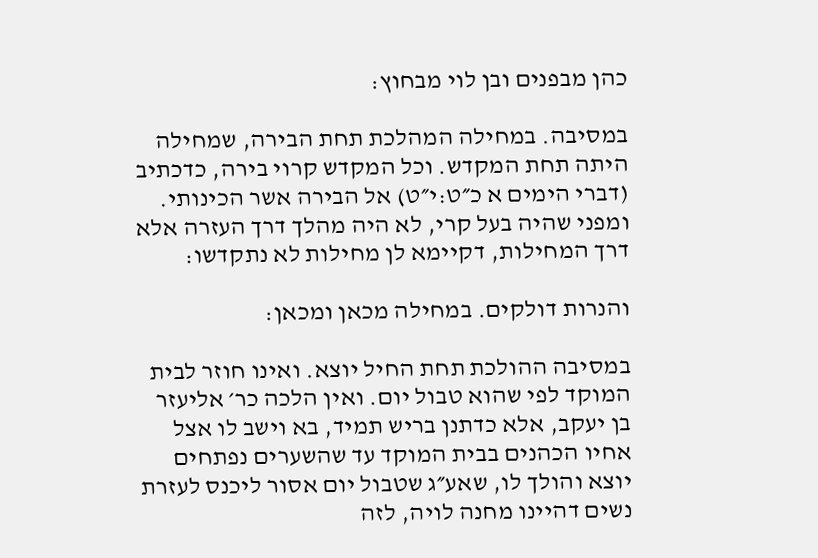כהן מבפנים ובן לוי מבחוץ:

במסיבה. במחילה המהלכת תחת הבירה, שמחילה היתה תחת המקדש. וכל המקדש קרוי בירה, כדכתיב (דברי הימים א כ״ט:י״ט) אל הבירה אשר הכינותי. ומפני שהיה בעל קרי, לא היה מהלך דרך העזרה אלא דרך המחילות, דקיימא לן מחילות לא נתקדשו:

והנרות דולקים. במחילה מכאן ומכאן:

במסיבה ההולכת תחת החיל יוצא. ואינו חוזר לבית המוקד לפי שהוא טבול יום. ואין הלכה כר׳ אליעזר בן יעקב, אלא כדתנן בריש תמיד, בא וישב לו אצל אחיו הכהנים בבית המוקד עד שהשערים נפתחים יוצא והולך לו, שאע״ג שטבול יום אסור ליכנס לעזרת נשים דהיינו מחנה לויה, לזה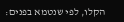הקלו, לפי שנטמא בפנים: